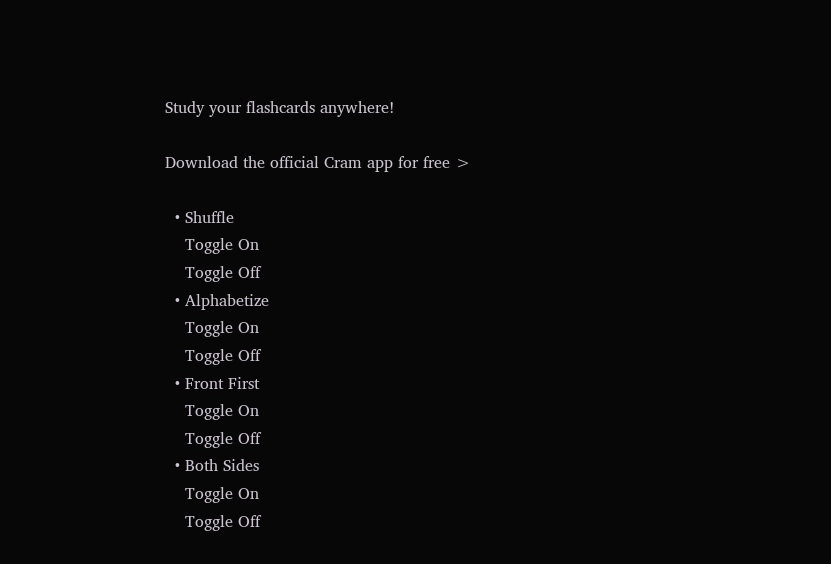Study your flashcards anywhere!

Download the official Cram app for free >

  • Shuffle
    Toggle On
    Toggle Off
  • Alphabetize
    Toggle On
    Toggle Off
  • Front First
    Toggle On
    Toggle Off
  • Both Sides
    Toggle On
    Toggle Off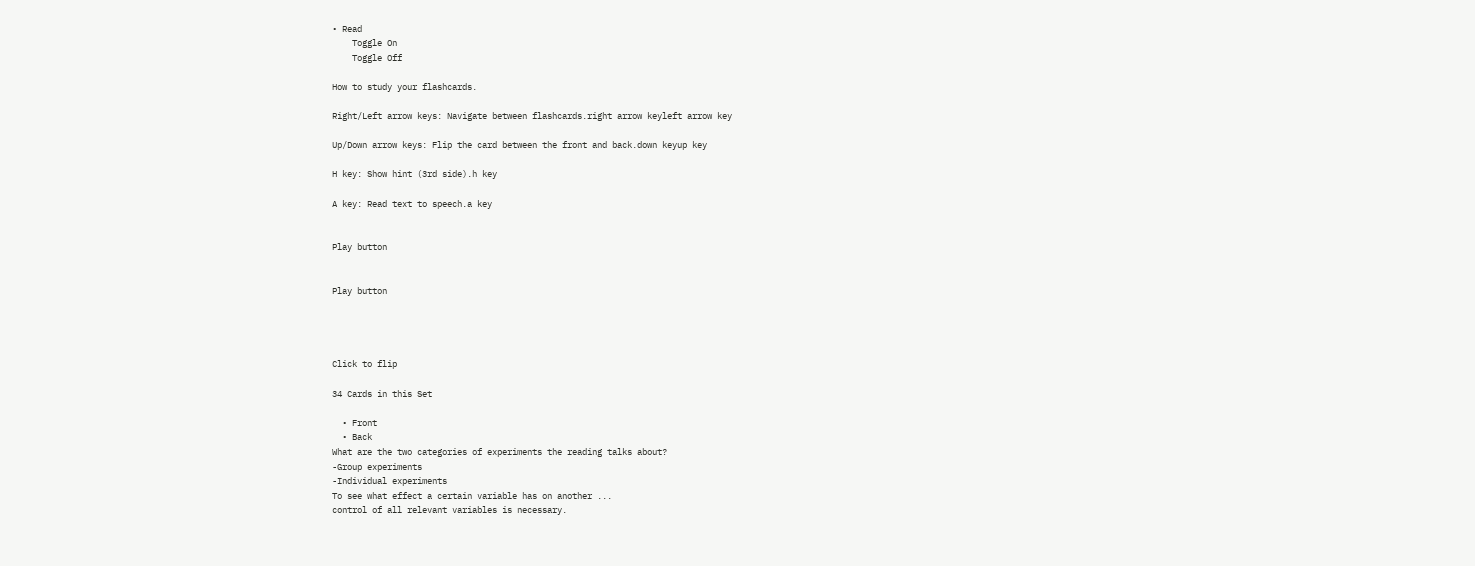• Read
    Toggle On
    Toggle Off

How to study your flashcards.

Right/Left arrow keys: Navigate between flashcards.right arrow keyleft arrow key

Up/Down arrow keys: Flip the card between the front and back.down keyup key

H key: Show hint (3rd side).h key

A key: Read text to speech.a key


Play button


Play button




Click to flip

34 Cards in this Set

  • Front
  • Back
What are the two categories of experiments the reading talks about?
-Group experiments
-Individual experiments
To see what effect a certain variable has on another ...
control of all relevant variables is necessary.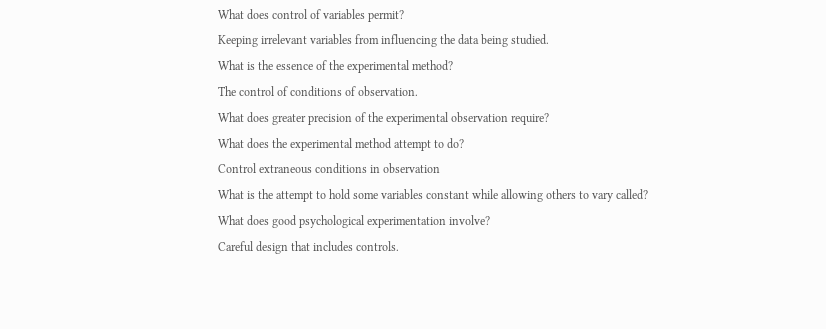What does control of variables permit?
Keeping irrelevant variables from influencing the data being studied.
What is the essence of the experimental method?
The control of conditions of observation.
What does greater precision of the experimental observation require?
What does the experimental method attempt to do?
Control extraneous conditions in observation
What is the attempt to hold some variables constant while allowing others to vary called?
What does good psychological experimentation involve?
Careful design that includes controls.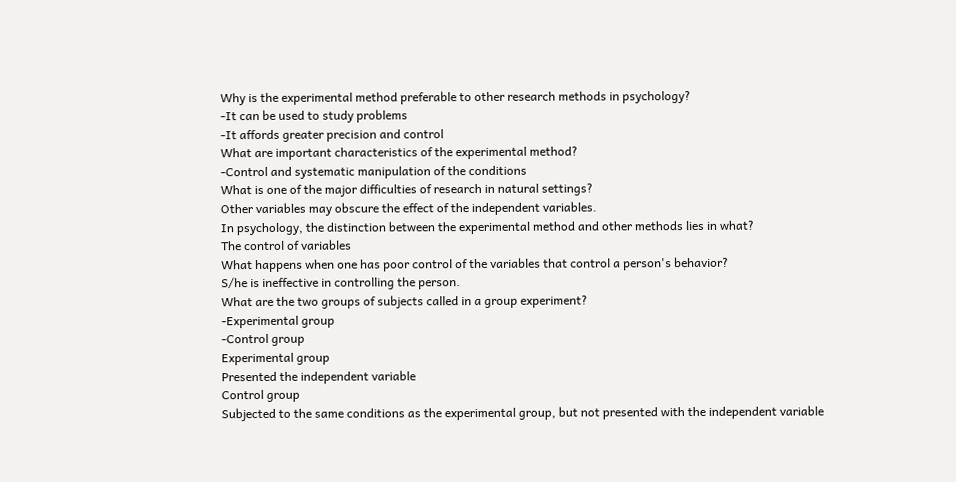Why is the experimental method preferable to other research methods in psychology?
-It can be used to study problems
-It affords greater precision and control
What are important characteristics of the experimental method?
-Control and systematic manipulation of the conditions
What is one of the major difficulties of research in natural settings?
Other variables may obscure the effect of the independent variables.
In psychology, the distinction between the experimental method and other methods lies in what?
The control of variables
What happens when one has poor control of the variables that control a person's behavior?
S/he is ineffective in controlling the person.
What are the two groups of subjects called in a group experiment?
-Experimental group
-Control group
Experimental group
Presented the independent variable
Control group
Subjected to the same conditions as the experimental group, but not presented with the independent variable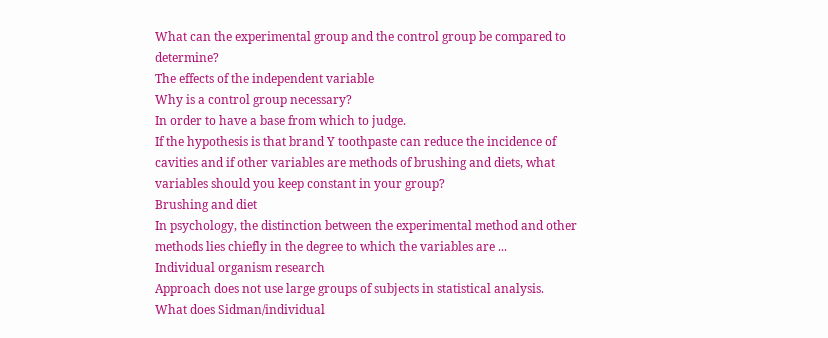What can the experimental group and the control group be compared to determine?
The effects of the independent variable
Why is a control group necessary?
In order to have a base from which to judge.
If the hypothesis is that brand Y toothpaste can reduce the incidence of cavities and if other variables are methods of brushing and diets, what variables should you keep constant in your group?
Brushing and diet
In psychology, the distinction between the experimental method and other methods lies chiefly in the degree to which the variables are ...
Individual organism research
Approach does not use large groups of subjects in statistical analysis.
What does Sidman/individual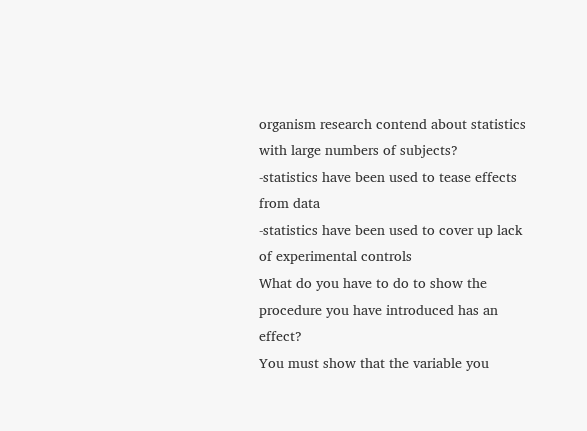organism research contend about statistics with large numbers of subjects?
-statistics have been used to tease effects from data
-statistics have been used to cover up lack of experimental controls
What do you have to do to show the procedure you have introduced has an effect?
You must show that the variable you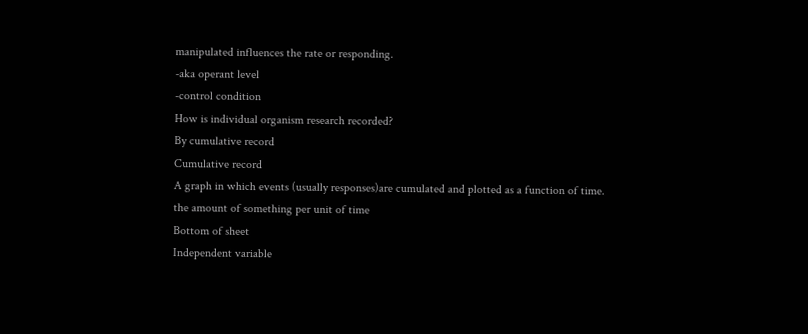manipulated influences the rate or responding.
-aka operant level
-control condition
How is individual organism research recorded?
By cumulative record
Cumulative record
A graph in which events (usually responses)are cumulated and plotted as a function of time.
the amount of something per unit of time
Bottom of sheet
Independent variable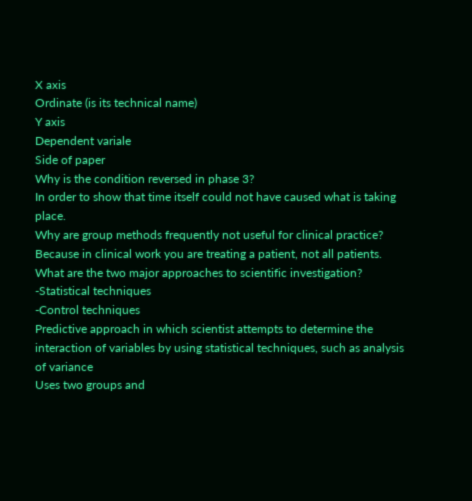X axis
Ordinate (is its technical name)
Y axis
Dependent variale
Side of paper
Why is the condition reversed in phase 3?
In order to show that time itself could not have caused what is taking place.
Why are group methods frequently not useful for clinical practice?
Because in clinical work you are treating a patient, not all patients.
What are the two major approaches to scientific investigation?
-Statistical techniques
-Control techniques
Predictive approach in which scientist attempts to determine the interaction of variables by using statistical techniques, such as analysis of variance
Uses two groups and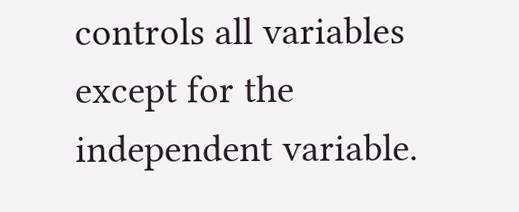controls all variables except for the independent variable.